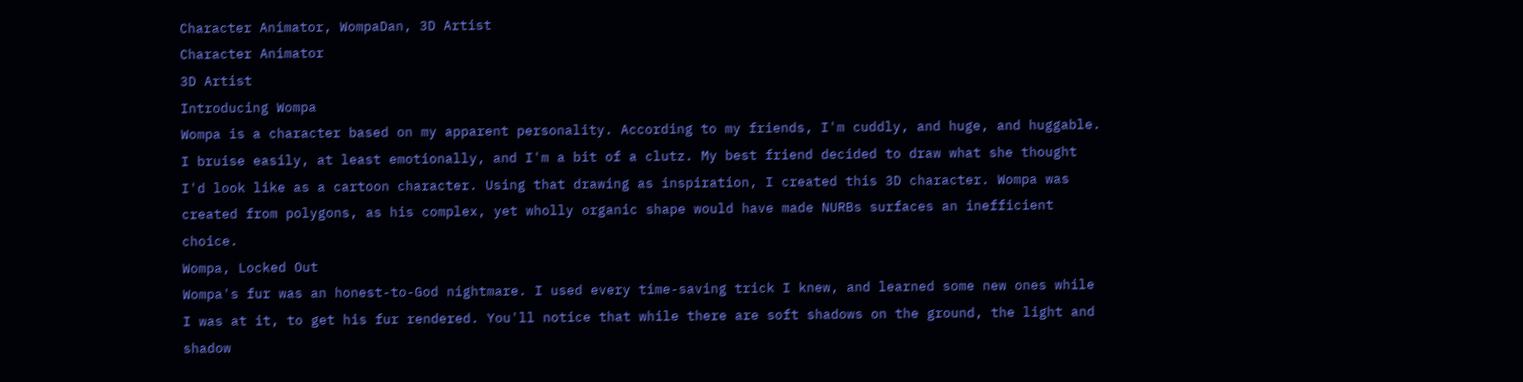Character Animator, WompaDan, 3D Artist
Character Animator
3D Artist
Introducing Wompa
Wompa is a character based on my apparent personality. According to my friends, I'm cuddly, and huge, and huggable. I bruise easily, at least emotionally, and I'm a bit of a clutz. My best friend decided to draw what she thought I'd look like as a cartoon character. Using that drawing as inspiration, I created this 3D character. Wompa was created from polygons, as his complex, yet wholly organic shape would have made NURBs surfaces an inefficient choice.
Wompa, Locked Out
Wompa's fur was an honest-to-God nightmare. I used every time-saving trick I knew, and learned some new ones while I was at it, to get his fur rendered. You'll notice that while there are soft shadows on the ground, the light and shadow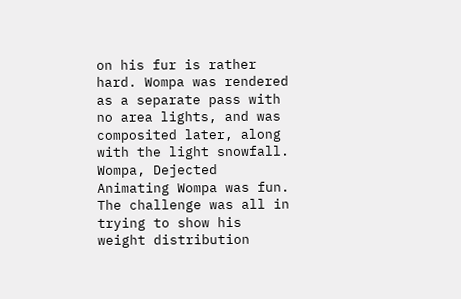on his fur is rather hard. Wompa was rendered as a separate pass with no area lights, and was composited later, along with the light snowfall.
Wompa, Dejected
Animating Wompa was fun. The challenge was all in trying to show his weight distribution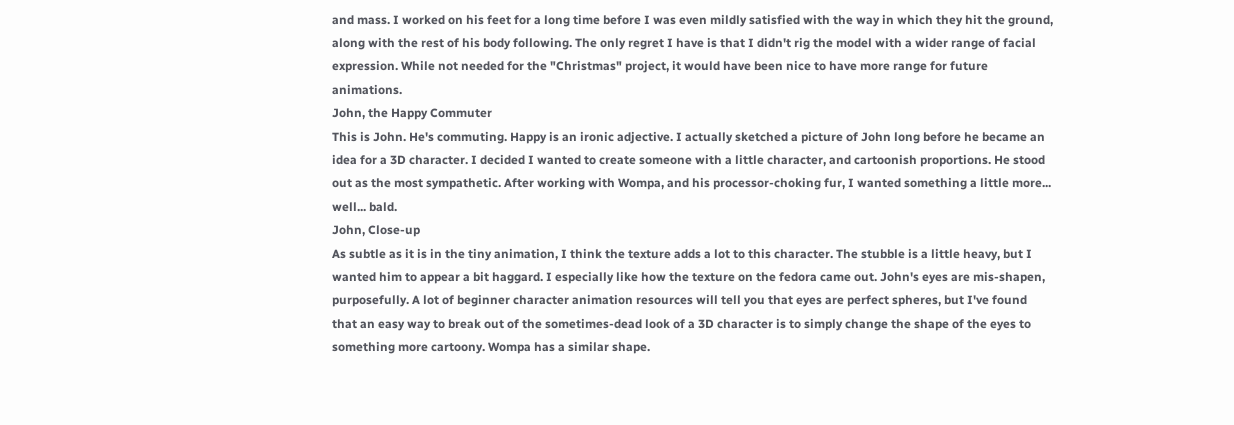and mass. I worked on his feet for a long time before I was even mildly satisfied with the way in which they hit the ground, along with the rest of his body following. The only regret I have is that I didn't rig the model with a wider range of facial expression. While not needed for the "Christmas" project, it would have been nice to have more range for future animations.
John, the Happy Commuter
This is John. He's commuting. Happy is an ironic adjective. I actually sketched a picture of John long before he became an idea for a 3D character. I decided I wanted to create someone with a little character, and cartoonish proportions. He stood out as the most sympathetic. After working with Wompa, and his processor-choking fur, I wanted something a little more... well... bald.
John, Close-up
As subtle as it is in the tiny animation, I think the texture adds a lot to this character. The stubble is a little heavy, but I wanted him to appear a bit haggard. I especially like how the texture on the fedora came out. John's eyes are mis-shapen, purposefully. A lot of beginner character animation resources will tell you that eyes are perfect spheres, but I've found that an easy way to break out of the sometimes-dead look of a 3D character is to simply change the shape of the eyes to something more cartoony. Wompa has a similar shape.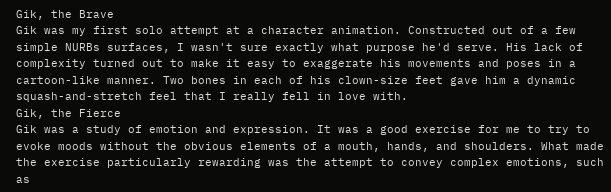Gik, the Brave
Gik was my first solo attempt at a character animation. Constructed out of a few simple NURBs surfaces, I wasn't sure exactly what purpose he'd serve. His lack of complexity turned out to make it easy to exaggerate his movements and poses in a cartoon-like manner. Two bones in each of his clown-size feet gave him a dynamic squash-and-stretch feel that I really fell in love with.
Gik, the Fierce
Gik was a study of emotion and expression. It was a good exercise for me to try to evoke moods without the obvious elements of a mouth, hands, and shoulders. What made the exercise particularly rewarding was the attempt to convey complex emotions, such as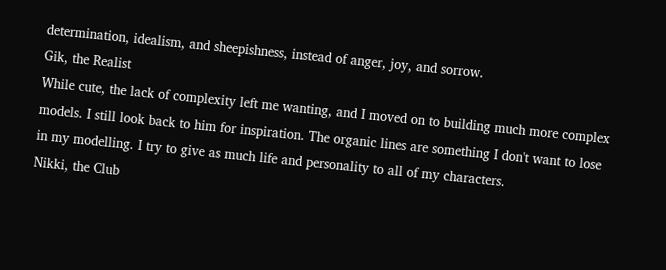determination, idealism, and sheepishness, instead of anger, joy, and sorrow.
Gik, the Realist
While cute, the lack of complexity left me wanting, and I moved on to building much more complex models. I still look back to him for inspiration. The organic lines are something I don't want to lose in my modelling. I try to give as much life and personality to all of my characters.
Nikki, the Club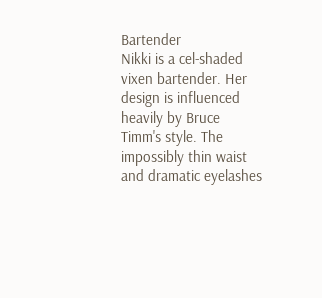Bartender
Nikki is a cel-shaded vixen bartender. Her design is influenced heavily by Bruce Timm's style. The impossibly thin waist and dramatic eyelashes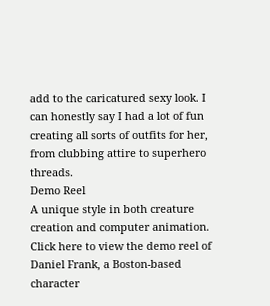add to the caricatured sexy look. I can honestly say I had a lot of fun creating all sorts of outfits for her, from clubbing attire to superhero threads.
Demo Reel
A unique style in both creature creation and computer animation. Click here to view the demo reel of Daniel Frank, a Boston-based character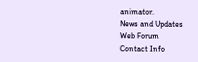animator.
News and Updates
Web Forum
Contact Info